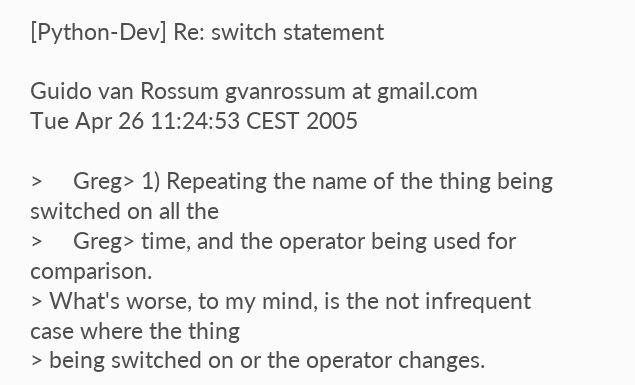[Python-Dev] Re: switch statement

Guido van Rossum gvanrossum at gmail.com
Tue Apr 26 11:24:53 CEST 2005

>     Greg> 1) Repeating the name of the thing being switched on all the
>     Greg> time, and the operator being used for comparison.
> What's worse, to my mind, is the not infrequent case where the thing
> being switched on or the operator changes.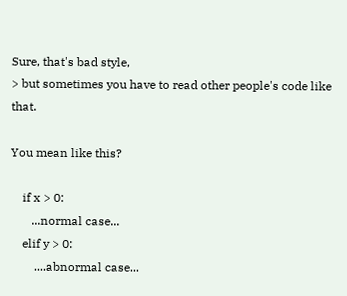Sure, that's bad style,
> but sometimes you have to read other people's code like that.

You mean like this?

    if x > 0:
       ...normal case...
    elif y > 0:
        ....abnormal case...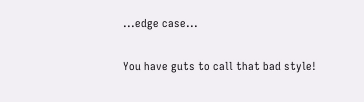...edge case...

You have guts to call that bad style!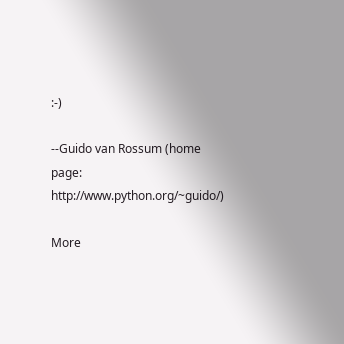:-)

--Guido van Rossum (home page: http://www.python.org/~guido/)

More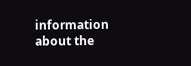information about the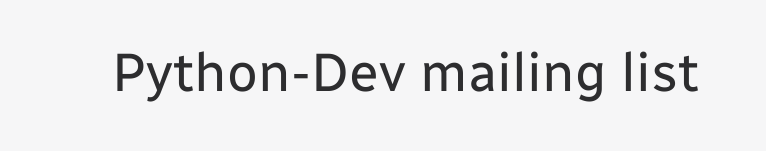Python-Dev mailing list